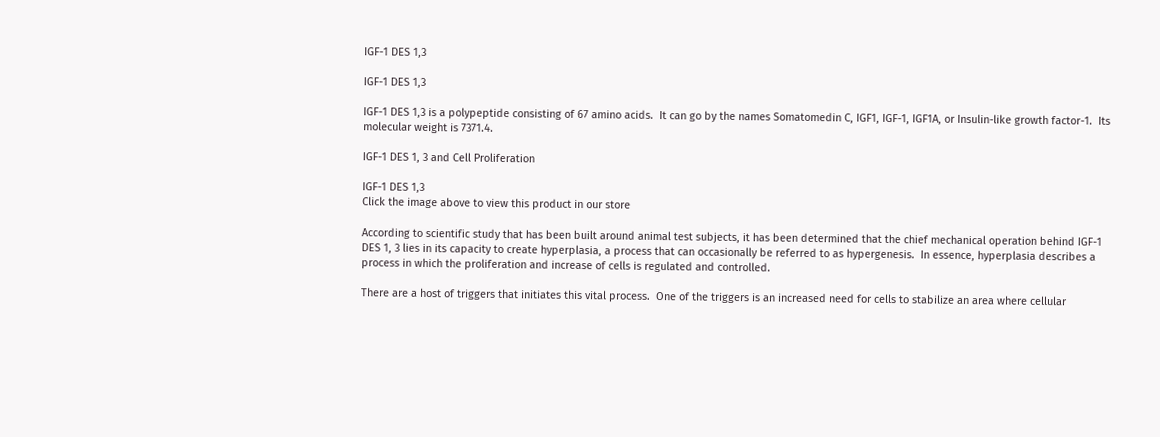IGF-1 DES 1,3

IGF-1 DES 1,3

IGF-1 DES 1,3 is a polypeptide consisting of 67 amino acids.  It can go by the names Somatomedin C, IGF1, IGF-1, IGF1A, or Insulin-like growth factor-1.  Its molecular weight is 7371.4.

IGF-1 DES 1, 3 and Cell Proliferation

IGF-1 DES 1,3
Click the image above to view this product in our store

According to scientific study that has been built around animal test subjects, it has been determined that the chief mechanical operation behind IGF-1 DES 1, 3 lies in its capacity to create hyperplasia, a process that can occasionally be referred to as hypergenesis.  In essence, hyperplasia describes a process in which the proliferation and increase of cells is regulated and controlled.

There are a host of triggers that initiates this vital process.  One of the triggers is an increased need for cells to stabilize an area where cellular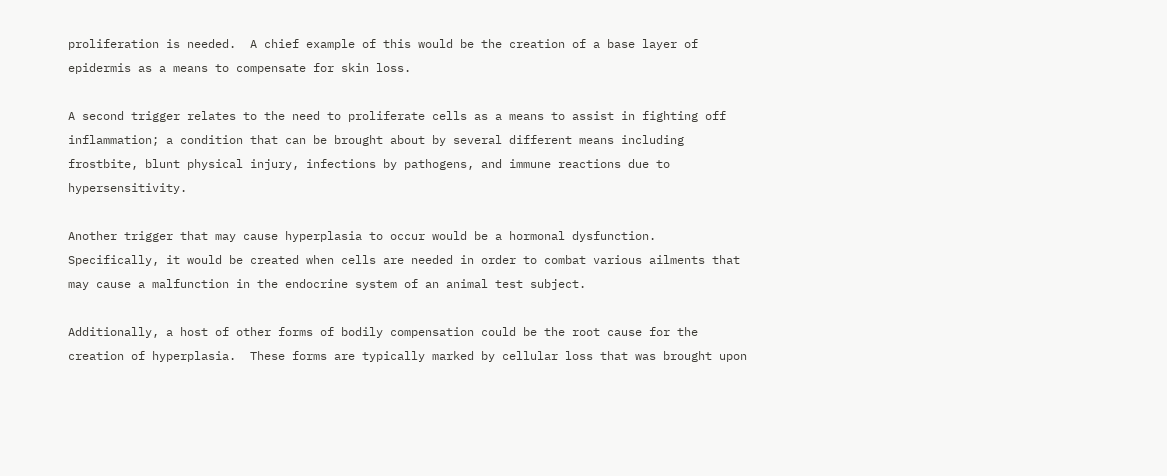proliferation is needed.  A chief example of this would be the creation of a base layer of epidermis as a means to compensate for skin loss.

A second trigger relates to the need to proliferate cells as a means to assist in fighting off inflammation; a condition that can be brought about by several different means including frostbite, blunt physical injury, infections by pathogens, and immune reactions due to hypersensitivity.

Another trigger that may cause hyperplasia to occur would be a hormonal dysfunction.  Specifically, it would be created when cells are needed in order to combat various ailments that may cause a malfunction in the endocrine system of an animal test subject.

Additionally, a host of other forms of bodily compensation could be the root cause for the creation of hyperplasia.  These forms are typically marked by cellular loss that was brought upon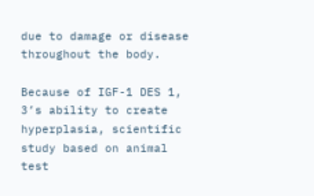due to damage or disease throughout the body.

Because of IGF-1 DES 1, 3’s ability to create hyperplasia, scientific study based on animal test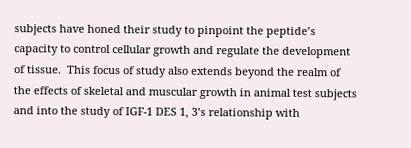subjects have honed their study to pinpoint the peptide’s capacity to control cellular growth and regulate the development of tissue.  This focus of study also extends beyond the realm of the effects of skeletal and muscular growth in animal test subjects and into the study of IGF-1 DES 1, 3’s relationship with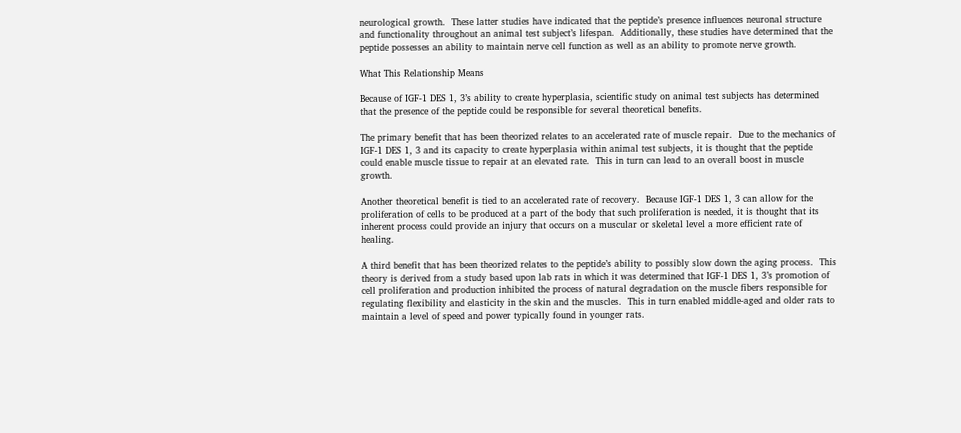neurological growth.  These latter studies have indicated that the peptide’s presence influences neuronal structure and functionality throughout an animal test subject’s lifespan.  Additionally, these studies have determined that the peptide possesses an ability to maintain nerve cell function as well as an ability to promote nerve growth.

What This Relationship Means

Because of IGF-1 DES 1, 3’s ability to create hyperplasia, scientific study on animal test subjects has determined that the presence of the peptide could be responsible for several theoretical benefits.

The primary benefit that has been theorized relates to an accelerated rate of muscle repair.  Due to the mechanics of IGF-1 DES 1, 3 and its capacity to create hyperplasia within animal test subjects, it is thought that the peptide could enable muscle tissue to repair at an elevated rate.  This in turn can lead to an overall boost in muscle growth.

Another theoretical benefit is tied to an accelerated rate of recovery.  Because IGF-1 DES 1, 3 can allow for the proliferation of cells to be produced at a part of the body that such proliferation is needed, it is thought that its inherent process could provide an injury that occurs on a muscular or skeletal level a more efficient rate of healing.

A third benefit that has been theorized relates to the peptide’s ability to possibly slow down the aging process.  This theory is derived from a study based upon lab rats in which it was determined that IGF-1 DES 1, 3’s promotion of cell proliferation and production inhibited the process of natural degradation on the muscle fibers responsible for regulating flexibility and elasticity in the skin and the muscles.  This in turn enabled middle-aged and older rats to maintain a level of speed and power typically found in younger rats.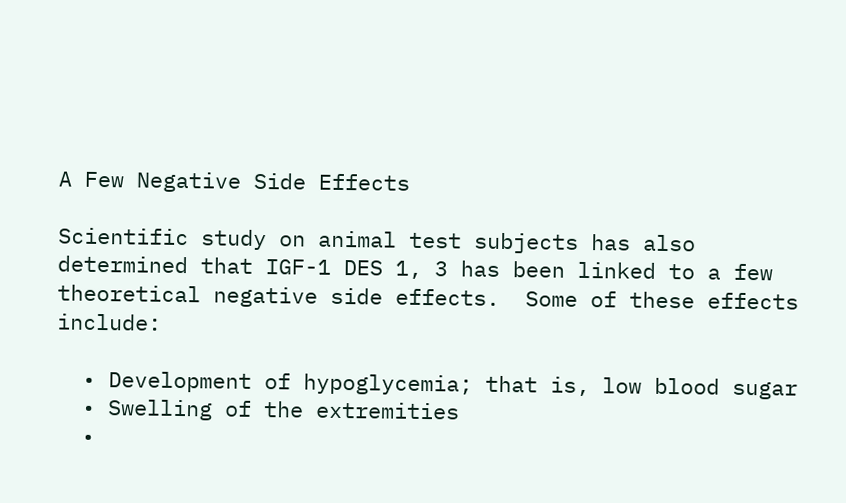A Few Negative Side Effects

Scientific study on animal test subjects has also determined that IGF-1 DES 1, 3 has been linked to a few theoretical negative side effects.  Some of these effects include:

  • Development of hypoglycemia; that is, low blood sugar
  • Swelling of the extremities
  •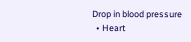Drop in blood pressure
  • Heart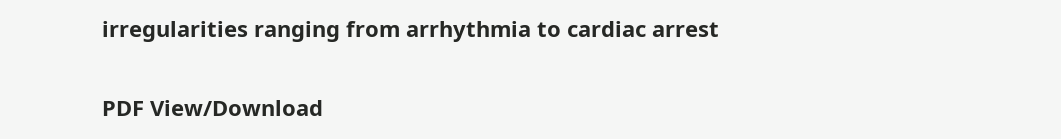irregularities ranging from arrhythmia to cardiac arrest

PDF View/Download